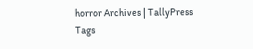horror Archives | TallyPress
Tags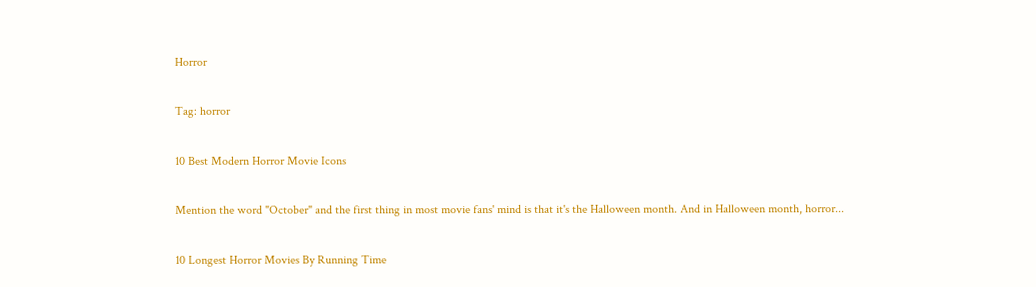Horror

Tag: horror

10 Best Modern Horror Movie Icons

Mention the word "October" and the first thing in most movie fans' mind is that it's the Halloween month. And in Halloween month, horror...

10 Longest Horror Movies By Running Time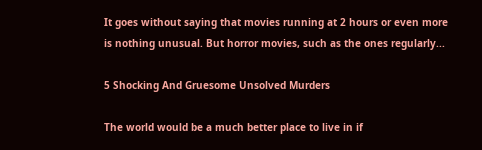It goes without saying that movies running at 2 hours or even more is nothing unusual. But horror movies, such as the ones regularly...

5 Shocking And Gruesome Unsolved Murders

The world would be a much better place to live in if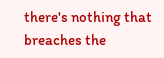there's nothing that breaches the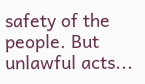safety of the people. But unlawful acts...